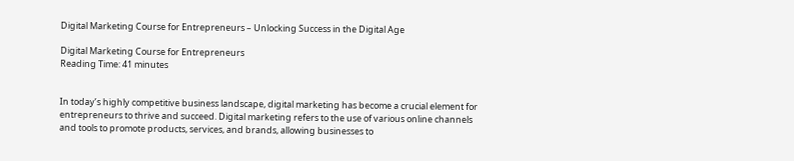Digital Marketing Course for Entrepreneurs – Unlocking Success in the Digital Age

Digital Marketing Course for Entrepreneurs
Reading Time: 41 minutes


In today’s highly competitive business landscape, digital marketing has become a crucial element for entrepreneurs to thrive and succeed. Digital marketing refers to the use of various online channels and tools to promote products, services, and brands, allowing businesses to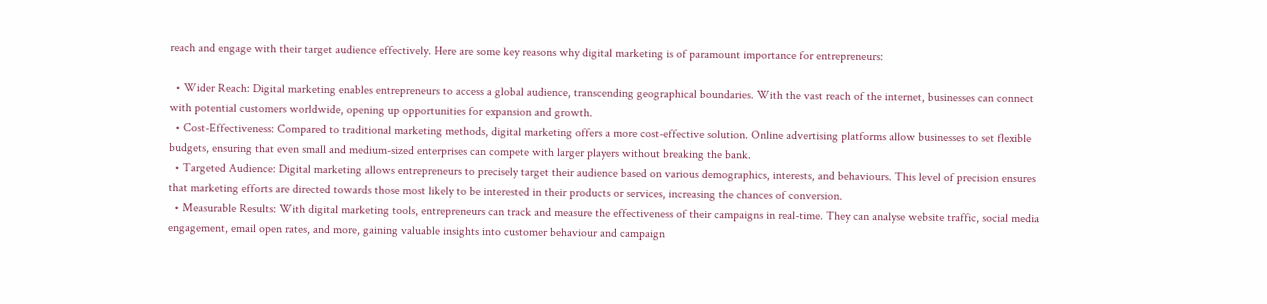reach and engage with their target audience effectively. Here are some key reasons why digital marketing is of paramount importance for entrepreneurs:

  • Wider Reach: Digital marketing enables entrepreneurs to access a global audience, transcending geographical boundaries. With the vast reach of the internet, businesses can connect with potential customers worldwide, opening up opportunities for expansion and growth.
  • Cost-Effectiveness: Compared to traditional marketing methods, digital marketing offers a more cost-effective solution. Online advertising platforms allow businesses to set flexible budgets, ensuring that even small and medium-sized enterprises can compete with larger players without breaking the bank.
  • Targeted Audience: Digital marketing allows entrepreneurs to precisely target their audience based on various demographics, interests, and behaviours. This level of precision ensures that marketing efforts are directed towards those most likely to be interested in their products or services, increasing the chances of conversion.
  • Measurable Results: With digital marketing tools, entrepreneurs can track and measure the effectiveness of their campaigns in real-time. They can analyse website traffic, social media engagement, email open rates, and more, gaining valuable insights into customer behaviour and campaign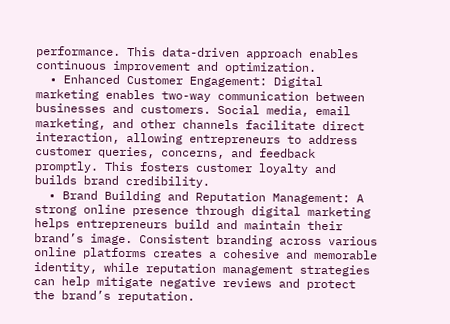performance. This data-driven approach enables continuous improvement and optimization.
  • Enhanced Customer Engagement: Digital marketing enables two-way communication between businesses and customers. Social media, email marketing, and other channels facilitate direct interaction, allowing entrepreneurs to address customer queries, concerns, and feedback promptly. This fosters customer loyalty and builds brand credibility.
  • Brand Building and Reputation Management: A strong online presence through digital marketing helps entrepreneurs build and maintain their brand’s image. Consistent branding across various online platforms creates a cohesive and memorable identity, while reputation management strategies can help mitigate negative reviews and protect the brand’s reputation.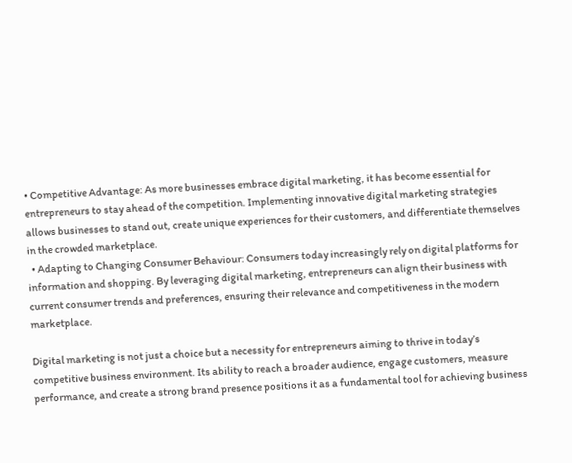• Competitive Advantage: As more businesses embrace digital marketing, it has become essential for entrepreneurs to stay ahead of the competition. Implementing innovative digital marketing strategies allows businesses to stand out, create unique experiences for their customers, and differentiate themselves in the crowded marketplace.
  • Adapting to Changing Consumer Behaviour: Consumers today increasingly rely on digital platforms for information and shopping. By leveraging digital marketing, entrepreneurs can align their business with current consumer trends and preferences, ensuring their relevance and competitiveness in the modern marketplace.

Digital marketing is not just a choice but a necessity for entrepreneurs aiming to thrive in today’s competitive business environment. Its ability to reach a broader audience, engage customers, measure performance, and create a strong brand presence positions it as a fundamental tool for achieving business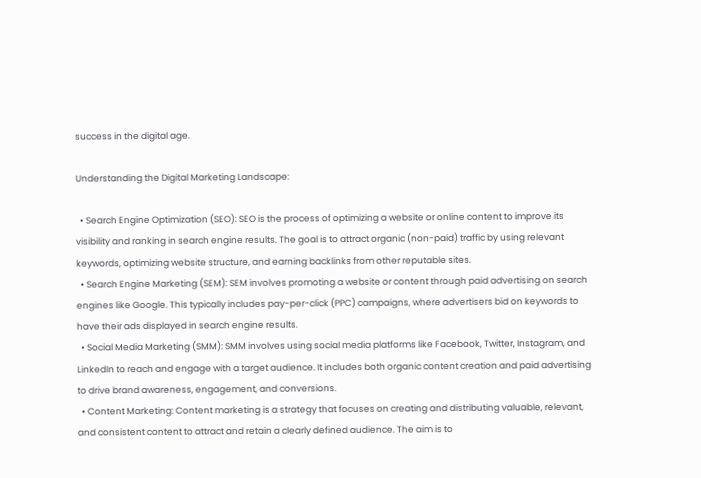success in the digital age.

Understanding the Digital Marketing Landscape:

  • Search Engine Optimization (SEO): SEO is the process of optimizing a website or online content to improve its visibility and ranking in search engine results. The goal is to attract organic (non-paid) traffic by using relevant keywords, optimizing website structure, and earning backlinks from other reputable sites.
  • Search Engine Marketing (SEM): SEM involves promoting a website or content through paid advertising on search engines like Google. This typically includes pay-per-click (PPC) campaigns, where advertisers bid on keywords to have their ads displayed in search engine results.
  • Social Media Marketing (SMM): SMM involves using social media platforms like Facebook, Twitter, Instagram, and LinkedIn to reach and engage with a target audience. It includes both organic content creation and paid advertising to drive brand awareness, engagement, and conversions.
  • Content Marketing: Content marketing is a strategy that focuses on creating and distributing valuable, relevant, and consistent content to attract and retain a clearly defined audience. The aim is to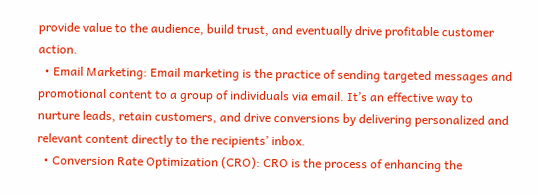provide value to the audience, build trust, and eventually drive profitable customer action.
  • Email Marketing: Email marketing is the practice of sending targeted messages and promotional content to a group of individuals via email. It’s an effective way to nurture leads, retain customers, and drive conversions by delivering personalized and relevant content directly to the recipients’ inbox.
  • Conversion Rate Optimization (CRO): CRO is the process of enhancing the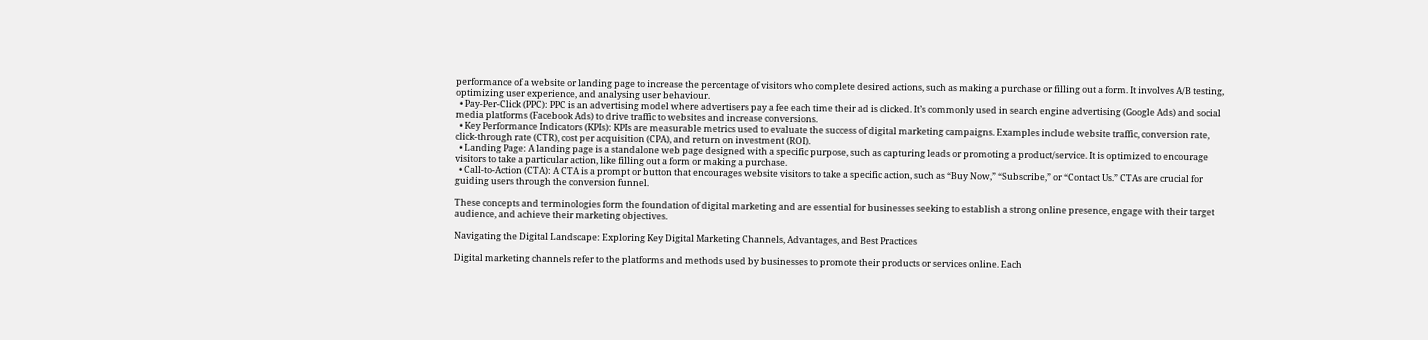performance of a website or landing page to increase the percentage of visitors who complete desired actions, such as making a purchase or filling out a form. It involves A/B testing, optimizing user experience, and analysing user behaviour.
  • Pay-Per-Click (PPC): PPC is an advertising model where advertisers pay a fee each time their ad is clicked. It’s commonly used in search engine advertising (Google Ads) and social media platforms (Facebook Ads) to drive traffic to websites and increase conversions.
  • Key Performance Indicators (KPIs): KPIs are measurable metrics used to evaluate the success of digital marketing campaigns. Examples include website traffic, conversion rate, click-through rate (CTR), cost per acquisition (CPA), and return on investment (ROI).
  • Landing Page: A landing page is a standalone web page designed with a specific purpose, such as capturing leads or promoting a product/service. It is optimized to encourage visitors to take a particular action, like filling out a form or making a purchase.
  • Call-to-Action (CTA): A CTA is a prompt or button that encourages website visitors to take a specific action, such as “Buy Now,” “Subscribe,” or “Contact Us.” CTAs are crucial for guiding users through the conversion funnel.

These concepts and terminologies form the foundation of digital marketing and are essential for businesses seeking to establish a strong online presence, engage with their target audience, and achieve their marketing objectives.

Navigating the Digital Landscape: Exploring Key Digital Marketing Channels, Advantages, and Best Practices

Digital marketing channels refer to the platforms and methods used by businesses to promote their products or services online. Each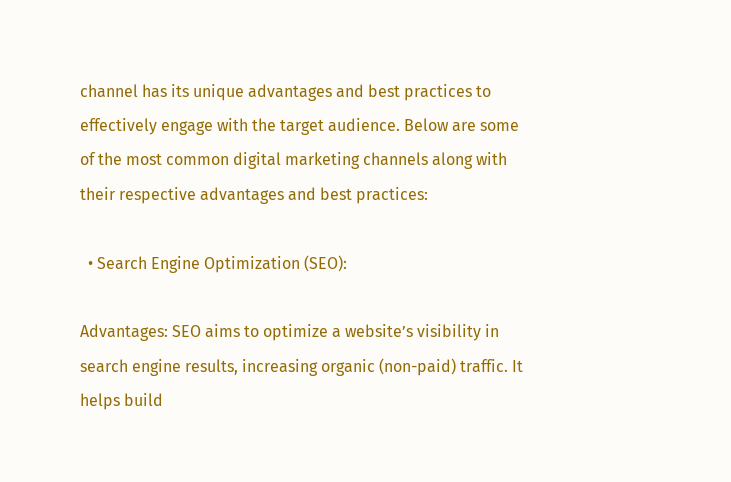channel has its unique advantages and best practices to effectively engage with the target audience. Below are some of the most common digital marketing channels along with their respective advantages and best practices:

  • Search Engine Optimization (SEO):

Advantages: SEO aims to optimize a website’s visibility in search engine results, increasing organic (non-paid) traffic. It helps build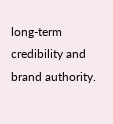long-term credibility and brand authority.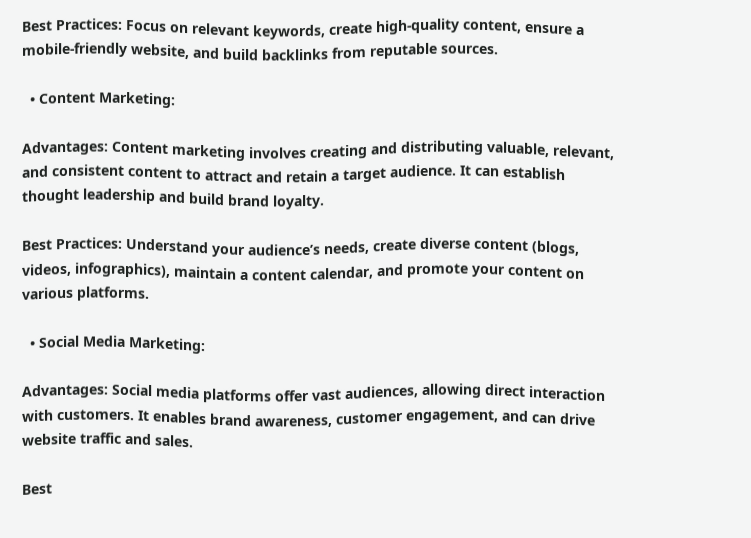Best Practices: Focus on relevant keywords, create high-quality content, ensure a mobile-friendly website, and build backlinks from reputable sources.

  • Content Marketing:

Advantages: Content marketing involves creating and distributing valuable, relevant, and consistent content to attract and retain a target audience. It can establish thought leadership and build brand loyalty.

Best Practices: Understand your audience’s needs, create diverse content (blogs, videos, infographics), maintain a content calendar, and promote your content on various platforms.

  • Social Media Marketing:

Advantages: Social media platforms offer vast audiences, allowing direct interaction with customers. It enables brand awareness, customer engagement, and can drive website traffic and sales.

Best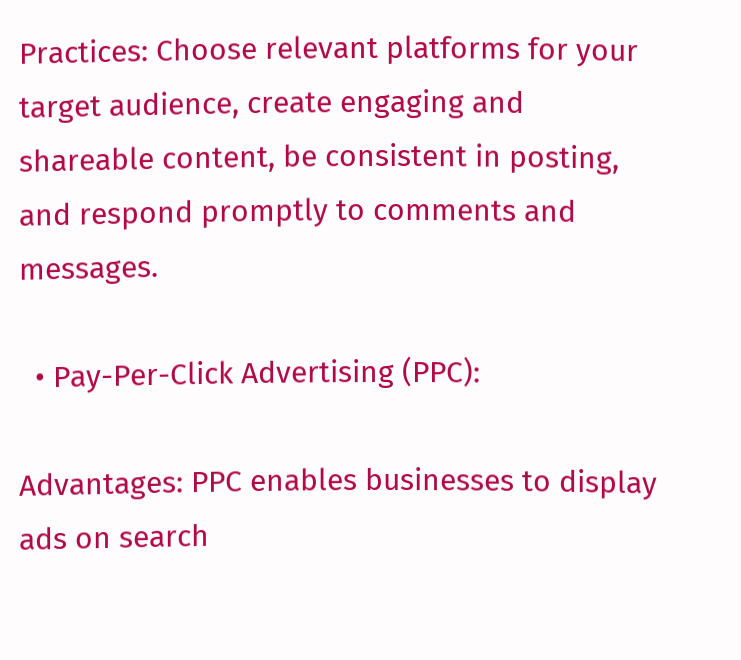Practices: Choose relevant platforms for your target audience, create engaging and shareable content, be consistent in posting, and respond promptly to comments and messages.

  • Pay-Per-Click Advertising (PPC):

Advantages: PPC enables businesses to display ads on search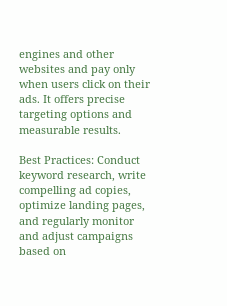engines and other websites and pay only when users click on their ads. It offers precise targeting options and measurable results.

Best Practices: Conduct keyword research, write compelling ad copies, optimize landing pages, and regularly monitor and adjust campaigns based on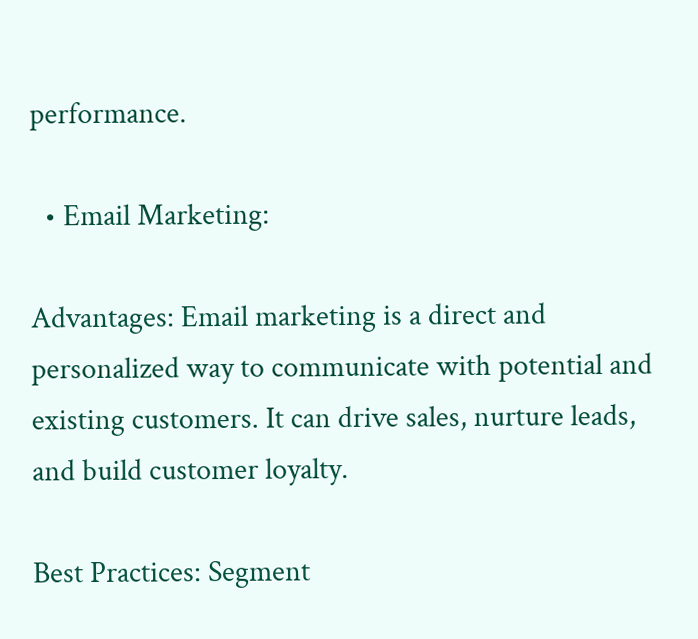performance.

  • Email Marketing:

Advantages: Email marketing is a direct and personalized way to communicate with potential and existing customers. It can drive sales, nurture leads, and build customer loyalty.

Best Practices: Segment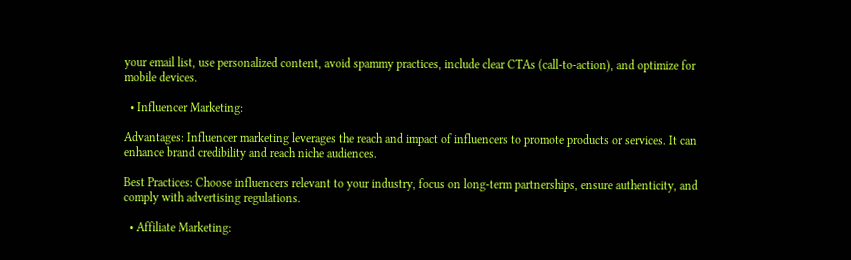your email list, use personalized content, avoid spammy practices, include clear CTAs (call-to-action), and optimize for mobile devices.

  • Influencer Marketing:

Advantages: Influencer marketing leverages the reach and impact of influencers to promote products or services. It can enhance brand credibility and reach niche audiences.

Best Practices: Choose influencers relevant to your industry, focus on long-term partnerships, ensure authenticity, and comply with advertising regulations.

  • Affiliate Marketing: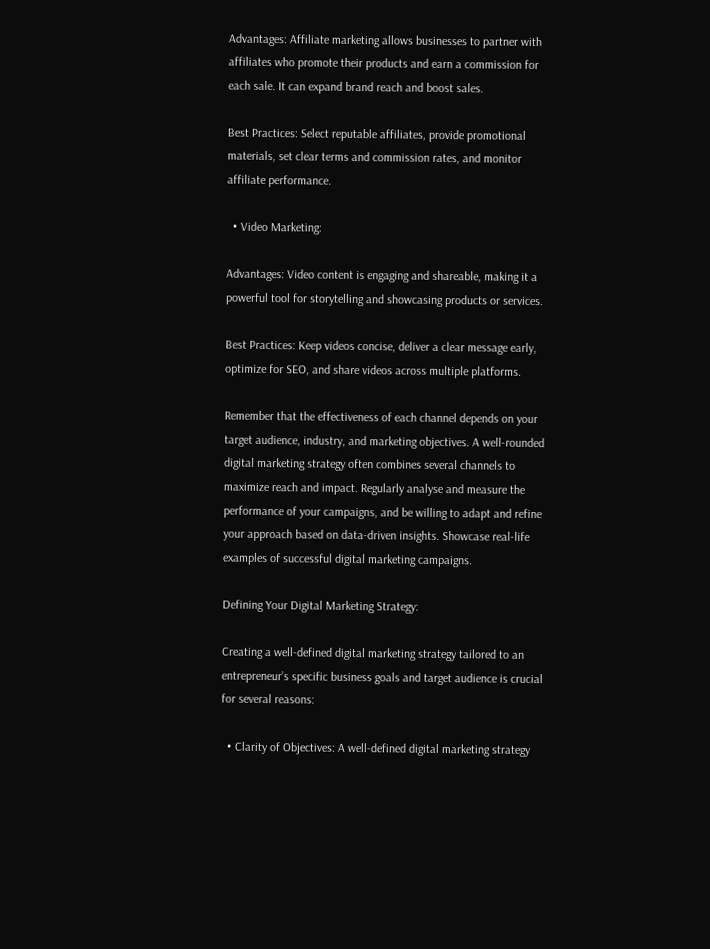Advantages: Affiliate marketing allows businesses to partner with affiliates who promote their products and earn a commission for each sale. It can expand brand reach and boost sales.

Best Practices: Select reputable affiliates, provide promotional materials, set clear terms and commission rates, and monitor affiliate performance.

  • Video Marketing:

Advantages: Video content is engaging and shareable, making it a powerful tool for storytelling and showcasing products or services.

Best Practices: Keep videos concise, deliver a clear message early, optimize for SEO, and share videos across multiple platforms.

Remember that the effectiveness of each channel depends on your target audience, industry, and marketing objectives. A well-rounded digital marketing strategy often combines several channels to maximize reach and impact. Regularly analyse and measure the performance of your campaigns, and be willing to adapt and refine your approach based on data-driven insights. Showcase real-life examples of successful digital marketing campaigns.

Defining Your Digital Marketing Strategy:

Creating a well-defined digital marketing strategy tailored to an entrepreneur’s specific business goals and target audience is crucial for several reasons:

  • Clarity of Objectives: A well-defined digital marketing strategy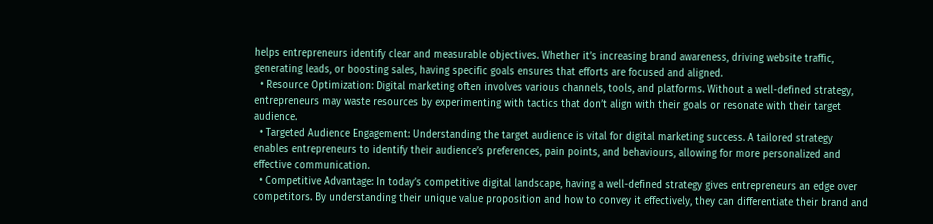helps entrepreneurs identify clear and measurable objectives. Whether it’s increasing brand awareness, driving website traffic, generating leads, or boosting sales, having specific goals ensures that efforts are focused and aligned.
  • Resource Optimization: Digital marketing often involves various channels, tools, and platforms. Without a well-defined strategy, entrepreneurs may waste resources by experimenting with tactics that don’t align with their goals or resonate with their target audience.
  • Targeted Audience Engagement: Understanding the target audience is vital for digital marketing success. A tailored strategy enables entrepreneurs to identify their audience’s preferences, pain points, and behaviours, allowing for more personalized and effective communication.
  • Competitive Advantage: In today’s competitive digital landscape, having a well-defined strategy gives entrepreneurs an edge over competitors. By understanding their unique value proposition and how to convey it effectively, they can differentiate their brand and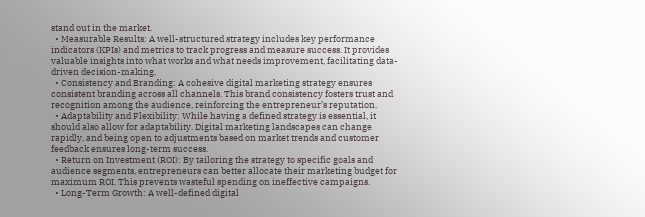stand out in the market.
  • Measurable Results: A well-structured strategy includes key performance indicators (KPIs) and metrics to track progress and measure success. It provides valuable insights into what works and what needs improvement, facilitating data-driven decision-making.
  • Consistency and Branding: A cohesive digital marketing strategy ensures consistent branding across all channels. This brand consistency fosters trust and recognition among the audience, reinforcing the entrepreneur’s reputation.
  • Adaptability and Flexibility: While having a defined strategy is essential, it should also allow for adaptability. Digital marketing landscapes can change rapidly, and being open to adjustments based on market trends and customer feedback ensures long-term success.
  • Return on Investment (ROI): By tailoring the strategy to specific goals and audience segments, entrepreneurs can better allocate their marketing budget for maximum ROI. This prevents wasteful spending on ineffective campaigns.
  • Long-Term Growth: A well-defined digital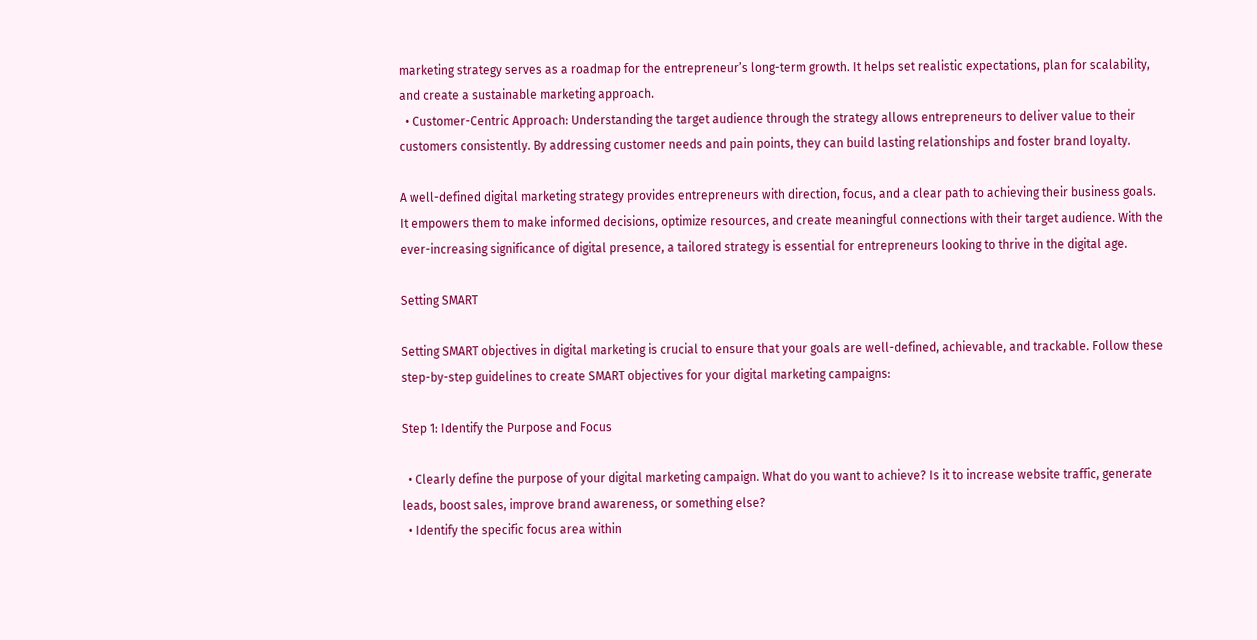marketing strategy serves as a roadmap for the entrepreneur’s long-term growth. It helps set realistic expectations, plan for scalability, and create a sustainable marketing approach.
  • Customer-Centric Approach: Understanding the target audience through the strategy allows entrepreneurs to deliver value to their customers consistently. By addressing customer needs and pain points, they can build lasting relationships and foster brand loyalty.

A well-defined digital marketing strategy provides entrepreneurs with direction, focus, and a clear path to achieving their business goals. It empowers them to make informed decisions, optimize resources, and create meaningful connections with their target audience. With the ever-increasing significance of digital presence, a tailored strategy is essential for entrepreneurs looking to thrive in the digital age.

Setting SMART

Setting SMART objectives in digital marketing is crucial to ensure that your goals are well-defined, achievable, and trackable. Follow these step-by-step guidelines to create SMART objectives for your digital marketing campaigns:

Step 1: Identify the Purpose and Focus

  • Clearly define the purpose of your digital marketing campaign. What do you want to achieve? Is it to increase website traffic, generate leads, boost sales, improve brand awareness, or something else?
  • Identify the specific focus area within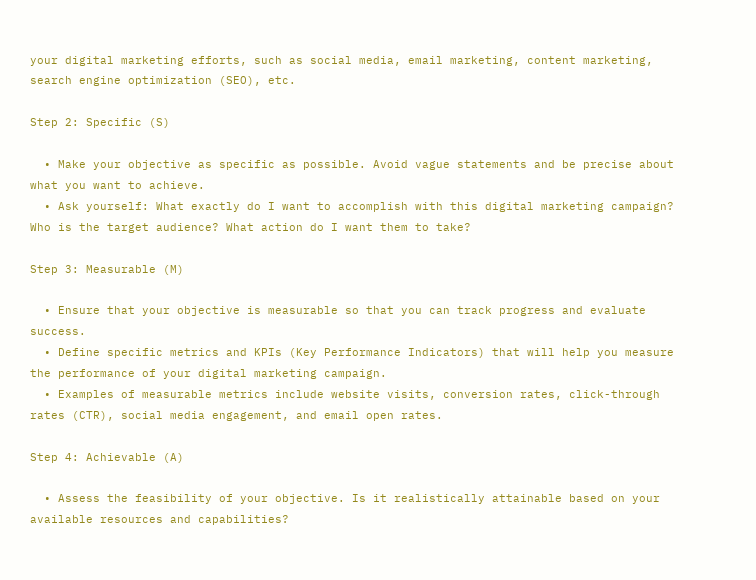your digital marketing efforts, such as social media, email marketing, content marketing, search engine optimization (SEO), etc.

Step 2: Specific (S)

  • Make your objective as specific as possible. Avoid vague statements and be precise about what you want to achieve.
  • Ask yourself: What exactly do I want to accomplish with this digital marketing campaign? Who is the target audience? What action do I want them to take?

Step 3: Measurable (M)

  • Ensure that your objective is measurable so that you can track progress and evaluate success.
  • Define specific metrics and KPIs (Key Performance Indicators) that will help you measure the performance of your digital marketing campaign.
  • Examples of measurable metrics include website visits, conversion rates, click-through rates (CTR), social media engagement, and email open rates.

Step 4: Achievable (A)

  • Assess the feasibility of your objective. Is it realistically attainable based on your available resources and capabilities?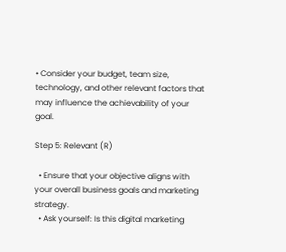• Consider your budget, team size, technology, and other relevant factors that may influence the achievability of your goal.

Step 5: Relevant (R)

  • Ensure that your objective aligns with your overall business goals and marketing strategy.
  • Ask yourself: Is this digital marketing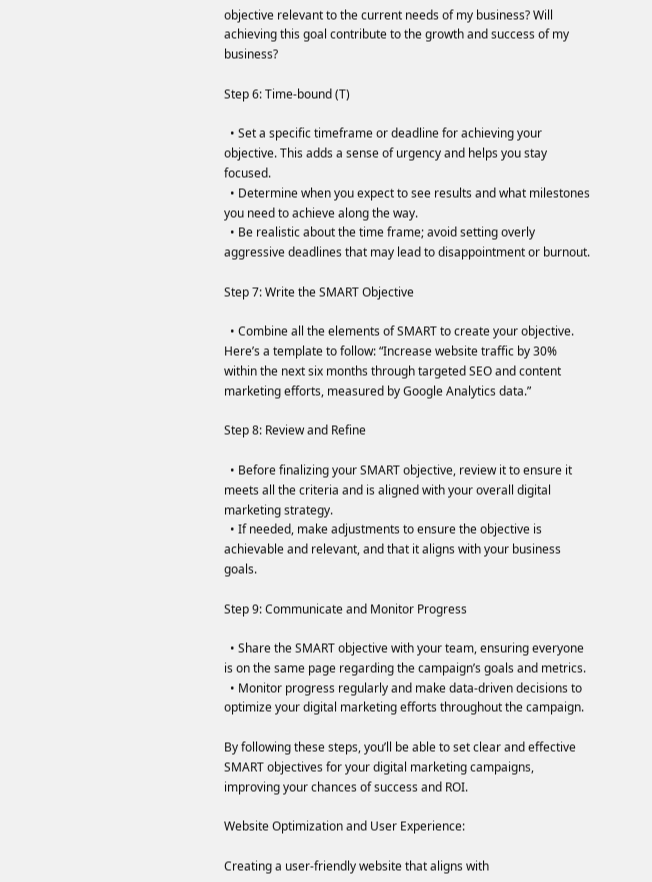objective relevant to the current needs of my business? Will achieving this goal contribute to the growth and success of my business?

Step 6: Time-bound (T)

  • Set a specific timeframe or deadline for achieving your objective. This adds a sense of urgency and helps you stay focused.
  • Determine when you expect to see results and what milestones you need to achieve along the way.
  • Be realistic about the time frame; avoid setting overly aggressive deadlines that may lead to disappointment or burnout.

Step 7: Write the SMART Objective

  • Combine all the elements of SMART to create your objective. Here’s a template to follow: “Increase website traffic by 30% within the next six months through targeted SEO and content marketing efforts, measured by Google Analytics data.”

Step 8: Review and Refine

  • Before finalizing your SMART objective, review it to ensure it meets all the criteria and is aligned with your overall digital marketing strategy.
  • If needed, make adjustments to ensure the objective is achievable and relevant, and that it aligns with your business goals.

Step 9: Communicate and Monitor Progress

  • Share the SMART objective with your team, ensuring everyone is on the same page regarding the campaign’s goals and metrics.
  • Monitor progress regularly and make data-driven decisions to optimize your digital marketing efforts throughout the campaign.

By following these steps, you’ll be able to set clear and effective SMART objectives for your digital marketing campaigns, improving your chances of success and ROI.

Website Optimization and User Experience:

Creating a user-friendly website that aligns with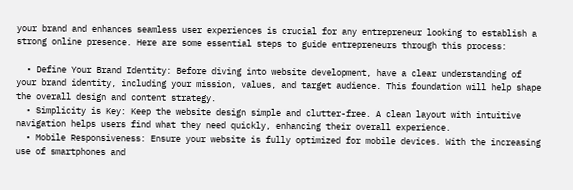your brand and enhances seamless user experiences is crucial for any entrepreneur looking to establish a strong online presence. Here are some essential steps to guide entrepreneurs through this process:

  • Define Your Brand Identity: Before diving into website development, have a clear understanding of your brand identity, including your mission, values, and target audience. This foundation will help shape the overall design and content strategy.
  • Simplicity is Key: Keep the website design simple and clutter-free. A clean layout with intuitive navigation helps users find what they need quickly, enhancing their overall experience.
  • Mobile Responsiveness: Ensure your website is fully optimized for mobile devices. With the increasing use of smartphones and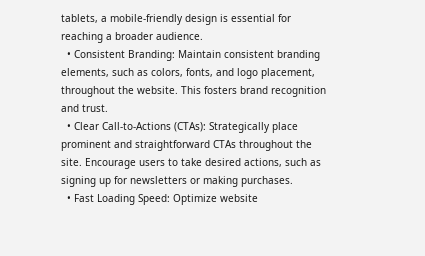tablets, a mobile-friendly design is essential for reaching a broader audience.
  • Consistent Branding: Maintain consistent branding elements, such as colors, fonts, and logo placement, throughout the website. This fosters brand recognition and trust.
  • Clear Call-to-Actions (CTAs): Strategically place prominent and straightforward CTAs throughout the site. Encourage users to take desired actions, such as signing up for newsletters or making purchases.
  • Fast Loading Speed: Optimize website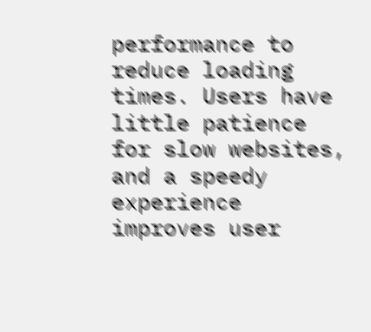performance to reduce loading times. Users have little patience for slow websites, and a speedy experience improves user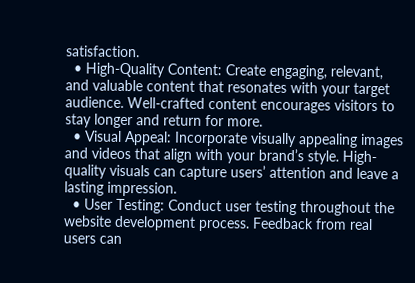satisfaction.
  • High-Quality Content: Create engaging, relevant, and valuable content that resonates with your target audience. Well-crafted content encourages visitors to stay longer and return for more.
  • Visual Appeal: Incorporate visually appealing images and videos that align with your brand’s style. High-quality visuals can capture users’ attention and leave a lasting impression.
  • User Testing: Conduct user testing throughout the website development process. Feedback from real users can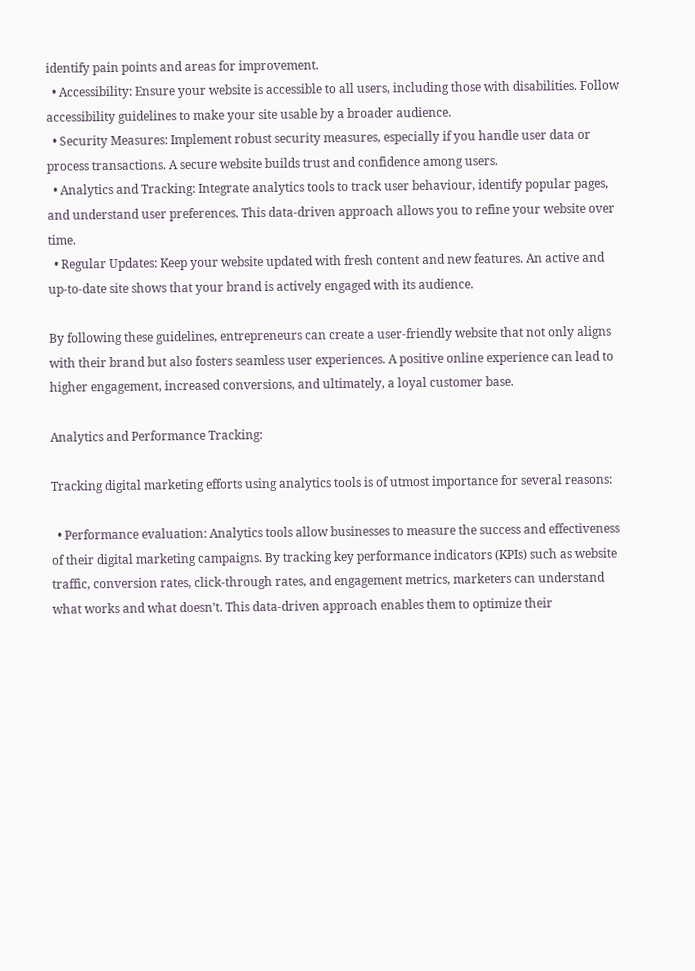identify pain points and areas for improvement.
  • Accessibility: Ensure your website is accessible to all users, including those with disabilities. Follow accessibility guidelines to make your site usable by a broader audience.
  • Security Measures: Implement robust security measures, especially if you handle user data or process transactions. A secure website builds trust and confidence among users.
  • Analytics and Tracking: Integrate analytics tools to track user behaviour, identify popular pages, and understand user preferences. This data-driven approach allows you to refine your website over time.
  • Regular Updates: Keep your website updated with fresh content and new features. An active and up-to-date site shows that your brand is actively engaged with its audience.

By following these guidelines, entrepreneurs can create a user-friendly website that not only aligns with their brand but also fosters seamless user experiences. A positive online experience can lead to higher engagement, increased conversions, and ultimately, a loyal customer base.

Analytics and Performance Tracking:

Tracking digital marketing efforts using analytics tools is of utmost importance for several reasons:

  • Performance evaluation: Analytics tools allow businesses to measure the success and effectiveness of their digital marketing campaigns. By tracking key performance indicators (KPIs) such as website traffic, conversion rates, click-through rates, and engagement metrics, marketers can understand what works and what doesn’t. This data-driven approach enables them to optimize their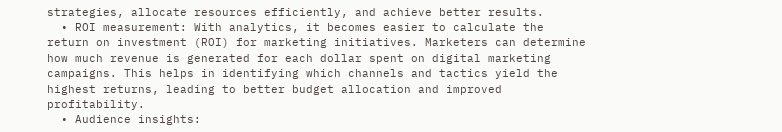strategies, allocate resources efficiently, and achieve better results.
  • ROI measurement: With analytics, it becomes easier to calculate the return on investment (ROI) for marketing initiatives. Marketers can determine how much revenue is generated for each dollar spent on digital marketing campaigns. This helps in identifying which channels and tactics yield the highest returns, leading to better budget allocation and improved profitability.
  • Audience insights: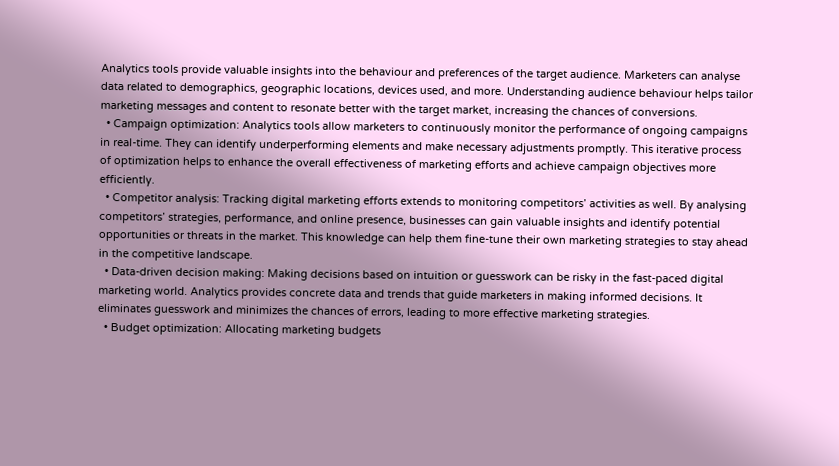Analytics tools provide valuable insights into the behaviour and preferences of the target audience. Marketers can analyse data related to demographics, geographic locations, devices used, and more. Understanding audience behaviour helps tailor marketing messages and content to resonate better with the target market, increasing the chances of conversions.
  • Campaign optimization: Analytics tools allow marketers to continuously monitor the performance of ongoing campaigns in real-time. They can identify underperforming elements and make necessary adjustments promptly. This iterative process of optimization helps to enhance the overall effectiveness of marketing efforts and achieve campaign objectives more efficiently.
  • Competitor analysis: Tracking digital marketing efforts extends to monitoring competitors’ activities as well. By analysing competitors’ strategies, performance, and online presence, businesses can gain valuable insights and identify potential opportunities or threats in the market. This knowledge can help them fine-tune their own marketing strategies to stay ahead in the competitive landscape.
  • Data-driven decision making: Making decisions based on intuition or guesswork can be risky in the fast-paced digital marketing world. Analytics provides concrete data and trends that guide marketers in making informed decisions. It eliminates guesswork and minimizes the chances of errors, leading to more effective marketing strategies.
  • Budget optimization: Allocating marketing budgets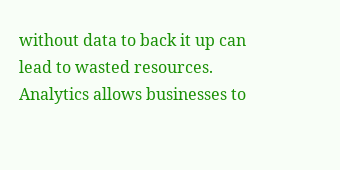without data to back it up can lead to wasted resources. Analytics allows businesses to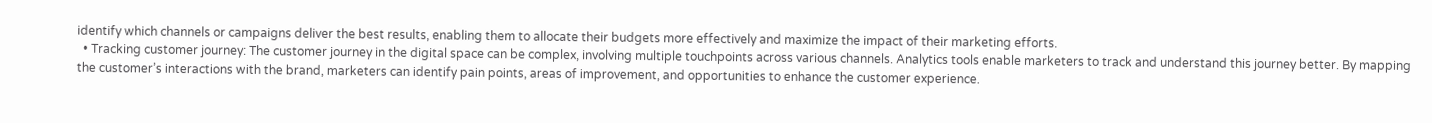identify which channels or campaigns deliver the best results, enabling them to allocate their budgets more effectively and maximize the impact of their marketing efforts.
  • Tracking customer journey: The customer journey in the digital space can be complex, involving multiple touchpoints across various channels. Analytics tools enable marketers to track and understand this journey better. By mapping the customer’s interactions with the brand, marketers can identify pain points, areas of improvement, and opportunities to enhance the customer experience.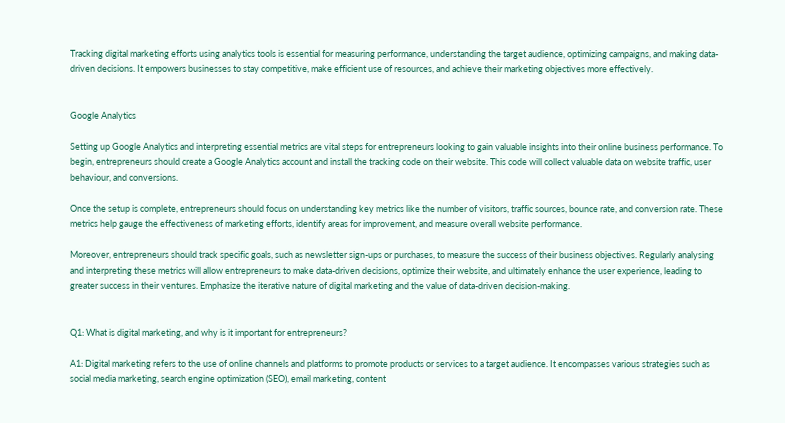Tracking digital marketing efforts using analytics tools is essential for measuring performance, understanding the target audience, optimizing campaigns, and making data-driven decisions. It empowers businesses to stay competitive, make efficient use of resources, and achieve their marketing objectives more effectively.


Google Analytics

Setting up Google Analytics and interpreting essential metrics are vital steps for entrepreneurs looking to gain valuable insights into their online business performance. To begin, entrepreneurs should create a Google Analytics account and install the tracking code on their website. This code will collect valuable data on website traffic, user behaviour, and conversions.

Once the setup is complete, entrepreneurs should focus on understanding key metrics like the number of visitors, traffic sources, bounce rate, and conversion rate. These metrics help gauge the effectiveness of marketing efforts, identify areas for improvement, and measure overall website performance.

Moreover, entrepreneurs should track specific goals, such as newsletter sign-ups or purchases, to measure the success of their business objectives. Regularly analysing and interpreting these metrics will allow entrepreneurs to make data-driven decisions, optimize their website, and ultimately enhance the user experience, leading to greater success in their ventures. Emphasize the iterative nature of digital marketing and the value of data-driven decision-making.


Q1: What is digital marketing, and why is it important for entrepreneurs?

A1: Digital marketing refers to the use of online channels and platforms to promote products or services to a target audience. It encompasses various strategies such as social media marketing, search engine optimization (SEO), email marketing, content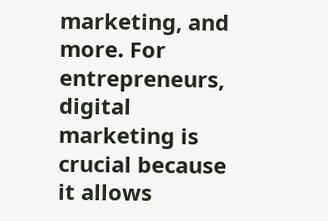marketing, and more. For entrepreneurs, digital marketing is crucial because it allows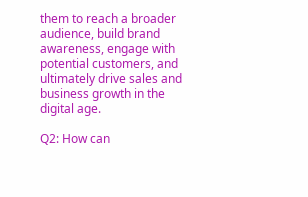them to reach a broader audience, build brand awareness, engage with potential customers, and ultimately drive sales and business growth in the digital age.

Q2: How can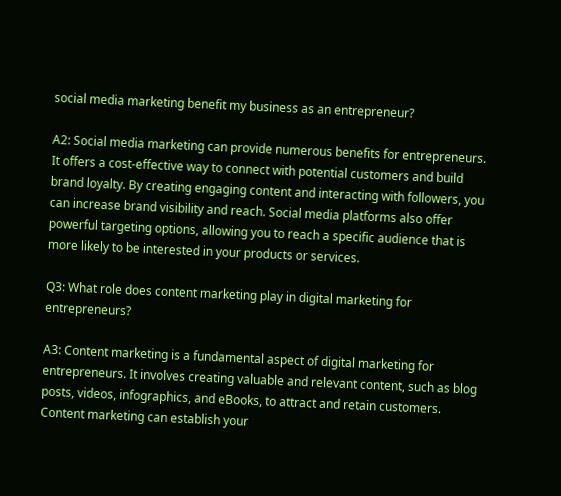social media marketing benefit my business as an entrepreneur?

A2: Social media marketing can provide numerous benefits for entrepreneurs. It offers a cost-effective way to connect with potential customers and build brand loyalty. By creating engaging content and interacting with followers, you can increase brand visibility and reach. Social media platforms also offer powerful targeting options, allowing you to reach a specific audience that is more likely to be interested in your products or services.

Q3: What role does content marketing play in digital marketing for entrepreneurs?

A3: Content marketing is a fundamental aspect of digital marketing for entrepreneurs. It involves creating valuable and relevant content, such as blog posts, videos, infographics, and eBooks, to attract and retain customers. Content marketing can establish your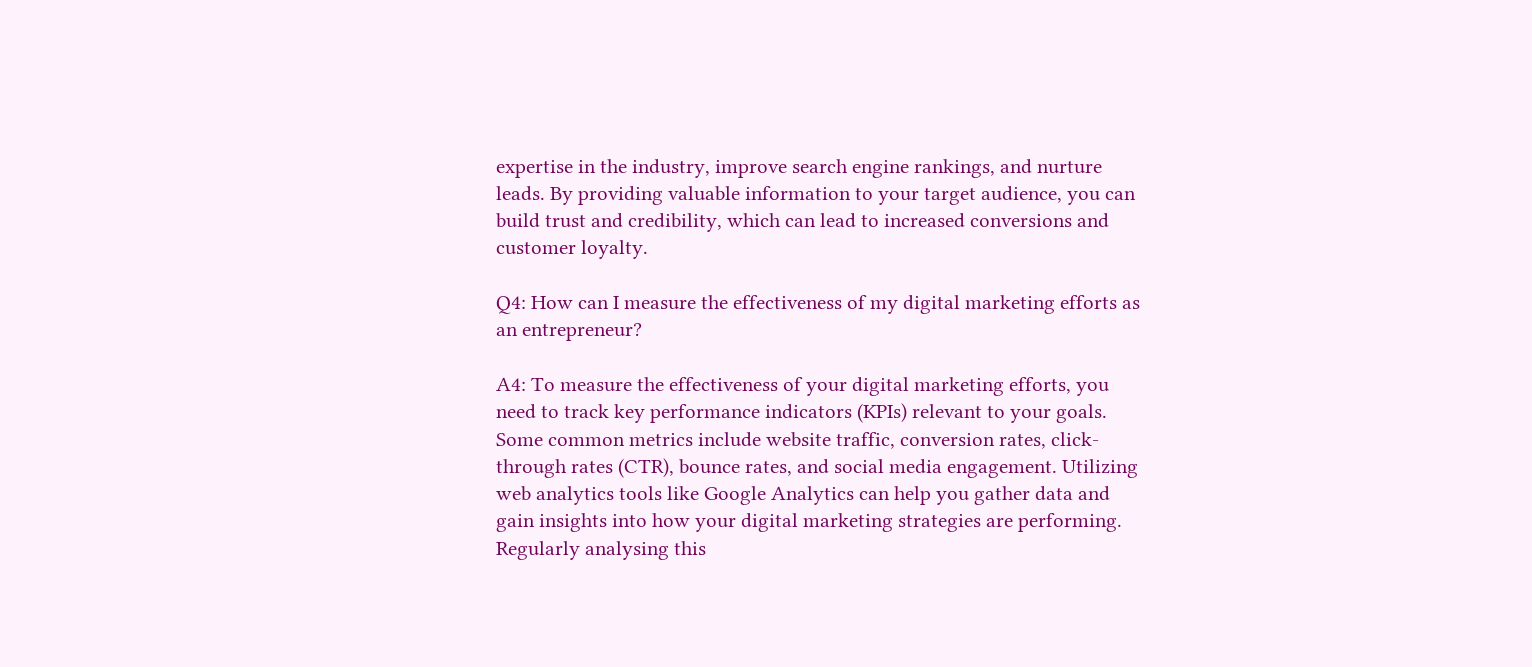expertise in the industry, improve search engine rankings, and nurture leads. By providing valuable information to your target audience, you can build trust and credibility, which can lead to increased conversions and customer loyalty.

Q4: How can I measure the effectiveness of my digital marketing efforts as an entrepreneur?

A4: To measure the effectiveness of your digital marketing efforts, you need to track key performance indicators (KPIs) relevant to your goals. Some common metrics include website traffic, conversion rates, click-through rates (CTR), bounce rates, and social media engagement. Utilizing web analytics tools like Google Analytics can help you gather data and gain insights into how your digital marketing strategies are performing. Regularly analysing this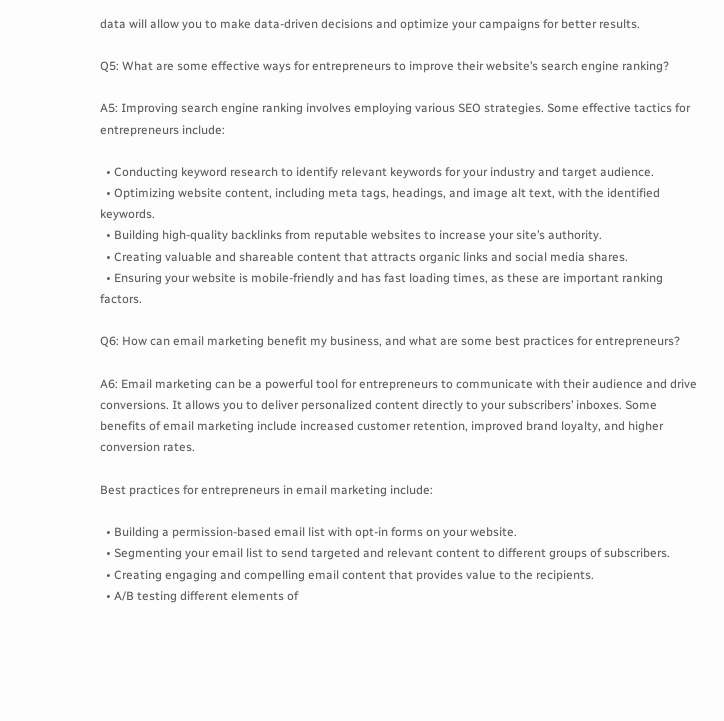data will allow you to make data-driven decisions and optimize your campaigns for better results.

Q5: What are some effective ways for entrepreneurs to improve their website’s search engine ranking?

A5: Improving search engine ranking involves employing various SEO strategies. Some effective tactics for entrepreneurs include:

  • Conducting keyword research to identify relevant keywords for your industry and target audience.
  • Optimizing website content, including meta tags, headings, and image alt text, with the identified keywords.
  • Building high-quality backlinks from reputable websites to increase your site’s authority.
  • Creating valuable and shareable content that attracts organic links and social media shares.
  • Ensuring your website is mobile-friendly and has fast loading times, as these are important ranking factors.

Q6: How can email marketing benefit my business, and what are some best practices for entrepreneurs?

A6: Email marketing can be a powerful tool for entrepreneurs to communicate with their audience and drive conversions. It allows you to deliver personalized content directly to your subscribers’ inboxes. Some benefits of email marketing include increased customer retention, improved brand loyalty, and higher conversion rates.

Best practices for entrepreneurs in email marketing include:

  • Building a permission-based email list with opt-in forms on your website.
  • Segmenting your email list to send targeted and relevant content to different groups of subscribers.
  • Creating engaging and compelling email content that provides value to the recipients.
  • A/B testing different elements of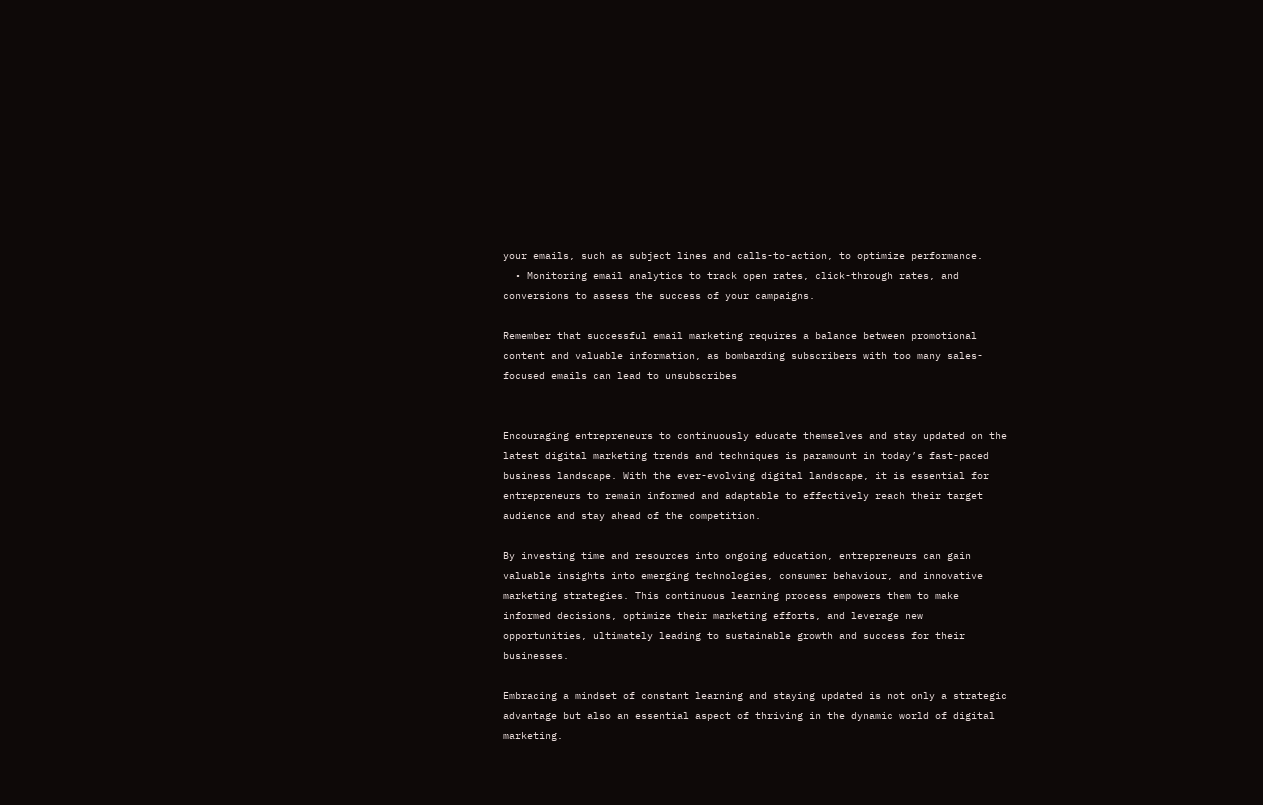your emails, such as subject lines and calls-to-action, to optimize performance.
  • Monitoring email analytics to track open rates, click-through rates, and conversions to assess the success of your campaigns.

Remember that successful email marketing requires a balance between promotional content and valuable information, as bombarding subscribers with too many sales-focused emails can lead to unsubscribes


Encouraging entrepreneurs to continuously educate themselves and stay updated on the latest digital marketing trends and techniques is paramount in today’s fast-paced business landscape. With the ever-evolving digital landscape, it is essential for entrepreneurs to remain informed and adaptable to effectively reach their target audience and stay ahead of the competition.

By investing time and resources into ongoing education, entrepreneurs can gain valuable insights into emerging technologies, consumer behaviour, and innovative marketing strategies. This continuous learning process empowers them to make informed decisions, optimize their marketing efforts, and leverage new opportunities, ultimately leading to sustainable growth and success for their businesses.

Embracing a mindset of constant learning and staying updated is not only a strategic advantage but also an essential aspect of thriving in the dynamic world of digital marketing.